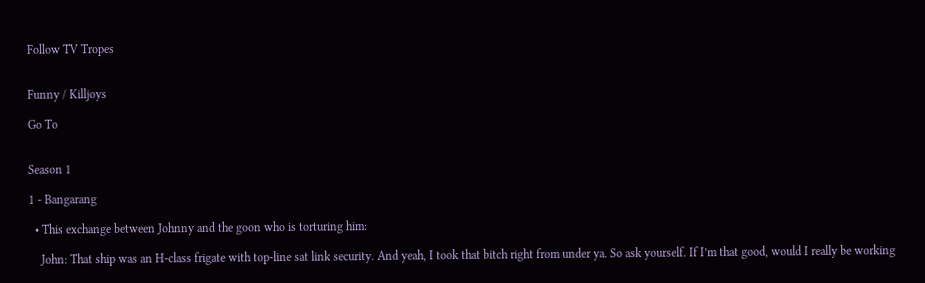Follow TV Tropes


Funny / Killjoys

Go To


Season 1

1 - Bangarang

  • This exchange between Johnny and the goon who is torturing him:

    John: That ship was an H-class frigate with top-line sat link security. And yeah, I took that bitch right from under ya. So ask yourself. If I’m that good, would I really be working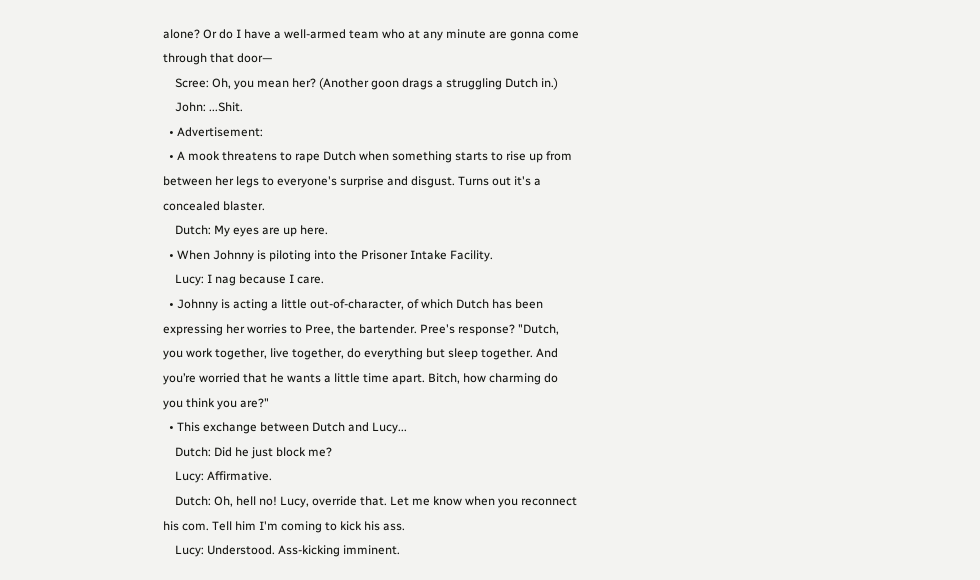alone? Or do I have a well-armed team who at any minute are gonna come through that door—
    Scree: Oh, you mean her? (Another goon drags a struggling Dutch in.)
    John: ...Shit.
  • Advertisement:
  • A mook threatens to rape Dutch when something starts to rise up from between her legs to everyone's surprise and disgust. Turns out it's a concealed blaster.
    Dutch: My eyes are up here.
  • When Johnny is piloting into the Prisoner Intake Facility.
    Lucy: I nag because I care.
  • Johnny is acting a little out-of-character, of which Dutch has been expressing her worries to Pree, the bartender. Pree's response? "Dutch, you work together, live together, do everything but sleep together. And you’re worried that he wants a little time apart. Bitch, how charming do you think you are?"
  • This exchange between Dutch and Lucy...
    Dutch: Did he just block me?
    Lucy: Affirmative.
    Dutch: Oh, hell no! Lucy, override that. Let me know when you reconnect his com. Tell him I'm coming to kick his ass.
    Lucy: Understood. Ass-kicking imminent.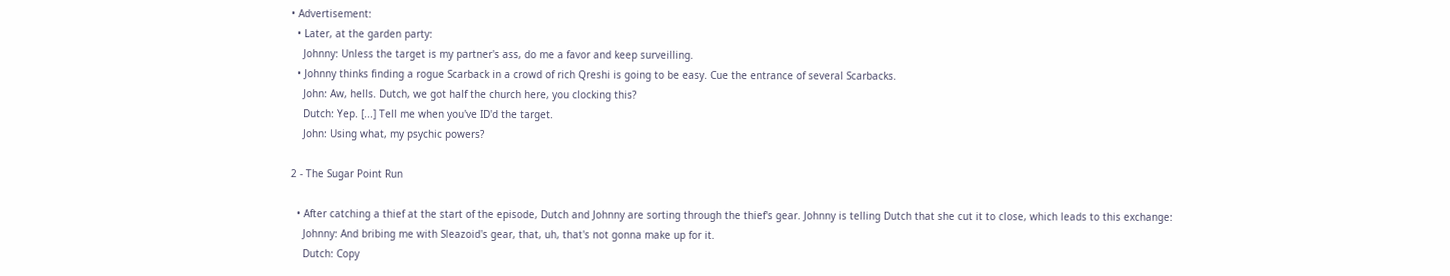• Advertisement:
  • Later, at the garden party:
    Johnny: Unless the target is my partner's ass, do me a favor and keep surveilling.
  • Johnny thinks finding a rogue Scarback in a crowd of rich Qreshi is going to be easy. Cue the entrance of several Scarbacks.
    John: Aw, hells. Dutch, we got half the church here, you clocking this?
    Dutch: Yep. [...] Tell me when you've ID'd the target.
    John: Using what, my psychic powers?

2 - The Sugar Point Run

  • After catching a thief at the start of the episode, Dutch and Johnny are sorting through the thief's gear. Johnny is telling Dutch that she cut it to close, which leads to this exchange:
    Johnny: And bribing me with Sleazoid's gear, that, uh, that's not gonna make up for it.
    Dutch: Copy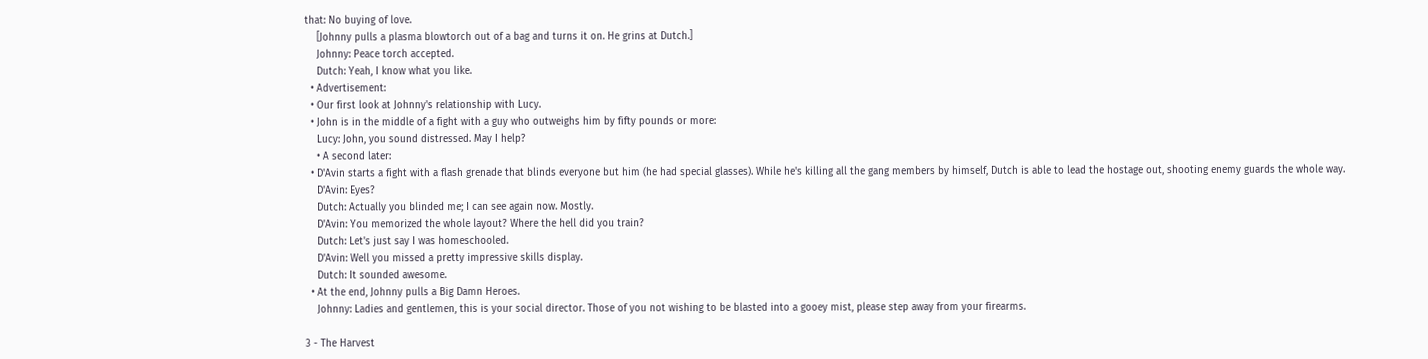that: No buying of love.
    [Johnny pulls a plasma blowtorch out of a bag and turns it on. He grins at Dutch.]
    Johnny: Peace torch accepted.
    Dutch: Yeah, I know what you like.
  • Advertisement:
  • Our first look at Johnny's relationship with Lucy.
  • John is in the middle of a fight with a guy who outweighs him by fifty pounds or more:
    Lucy: John, you sound distressed. May I help?
    • A second later:
  • D'Avin starts a fight with a flash grenade that blinds everyone but him (he had special glasses). While he's killing all the gang members by himself, Dutch is able to lead the hostage out, shooting enemy guards the whole way.
    D'Avin: Eyes?
    Dutch: Actually you blinded me; I can see again now. Mostly.
    D'Avin: You memorized the whole layout? Where the hell did you train?
    Dutch: Let's just say I was homeschooled.
    D'Avin: Well you missed a pretty impressive skills display.
    Dutch: It sounded awesome.
  • At the end, Johnny pulls a Big Damn Heroes.
    Johnny: Ladies and gentlemen, this is your social director. Those of you not wishing to be blasted into a gooey mist, please step away from your firearms.

3 - The Harvest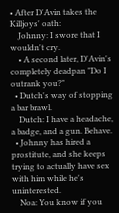• After D'Avin takes the Killjoys' oath:
    Johnny: I swore that I wouldn't cry.
    • A second later, D'Avin's completely deadpan "Do I outrank you?"
  • Dutch's way of stopping a bar brawl.
    Dutch: I have a headache, a badge, and a gun. Behave.
  • Johnny has hired a prostitute, and she keeps trying to actually have sex with him while he's uninterested.
    Noa: You know if you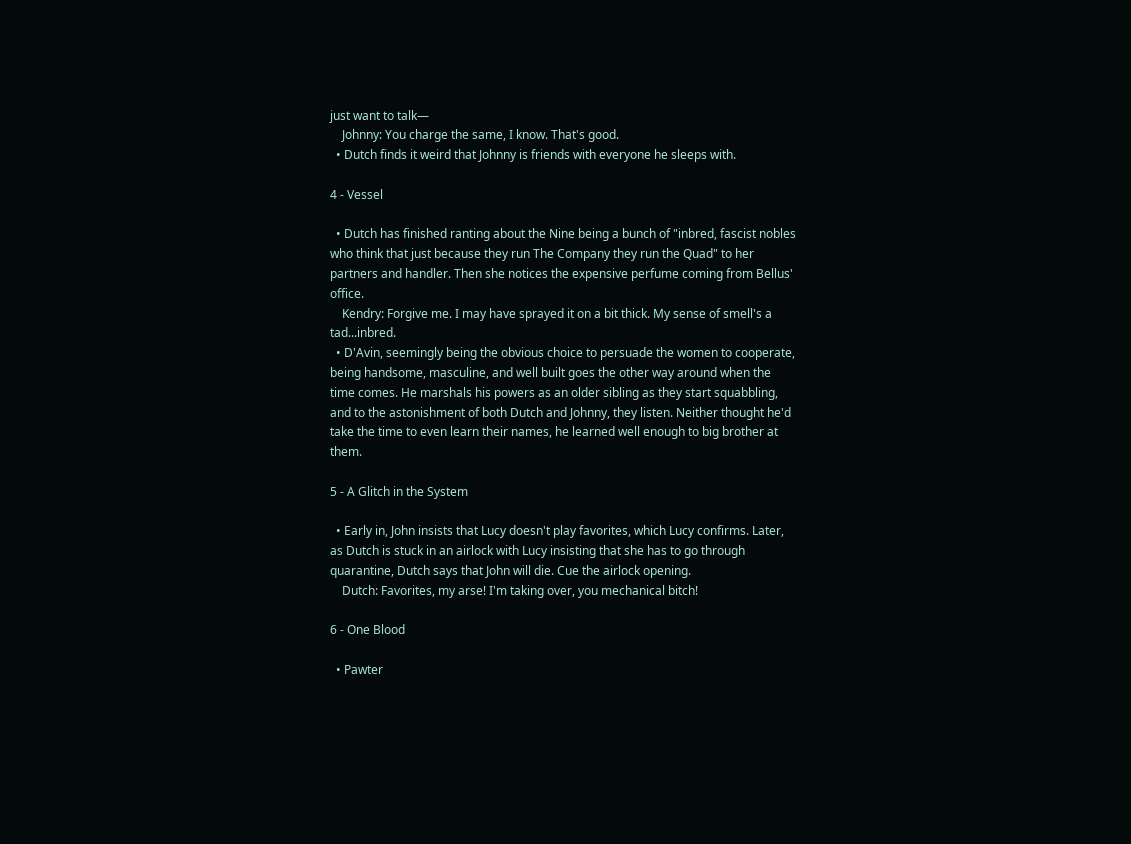just want to talk—
    Johnny: You charge the same, I know. That's good.
  • Dutch finds it weird that Johnny is friends with everyone he sleeps with.

4 - Vessel

  • Dutch has finished ranting about the Nine being a bunch of "inbred, fascist nobles who think that just because they run The Company they run the Quad" to her partners and handler. Then she notices the expensive perfume coming from Bellus' office.
    Kendry: Forgive me. I may have sprayed it on a bit thick. My sense of smell's a tad...inbred.
  • D'Avin, seemingly being the obvious choice to persuade the women to cooperate, being handsome, masculine, and well built goes the other way around when the time comes. He marshals his powers as an older sibling as they start squabbling, and to the astonishment of both Dutch and Johnny, they listen. Neither thought he'd take the time to even learn their names, he learned well enough to big brother at them.

5 - A Glitch in the System

  • Early in, John insists that Lucy doesn't play favorites, which Lucy confirms. Later, as Dutch is stuck in an airlock with Lucy insisting that she has to go through quarantine, Dutch says that John will die. Cue the airlock opening.
    Dutch: Favorites, my arse! I'm taking over, you mechanical bitch!

6 - One Blood

  • Pawter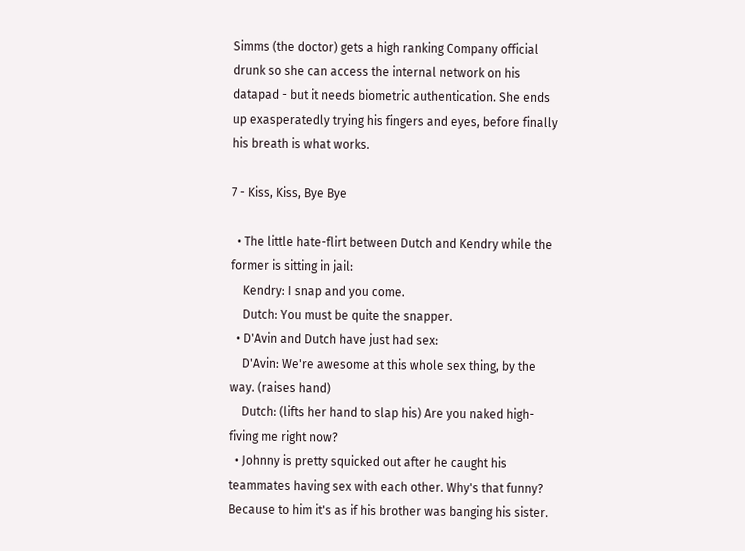Simms (the doctor) gets a high ranking Company official drunk so she can access the internal network on his datapad - but it needs biometric authentication. She ends up exasperatedly trying his fingers and eyes, before finally his breath is what works.

7 - Kiss, Kiss, Bye Bye

  • The little hate-flirt between Dutch and Kendry while the former is sitting in jail:
    Kendry: I snap and you come.
    Dutch: You must be quite the snapper.
  • D'Avin and Dutch have just had sex:
    D'Avin: We're awesome at this whole sex thing, by the way. (raises hand)
    Dutch: (lifts her hand to slap his) Are you naked high-fiving me right now?
  • Johnny is pretty squicked out after he caught his teammates having sex with each other. Why's that funny? Because to him it's as if his brother was banging his sister.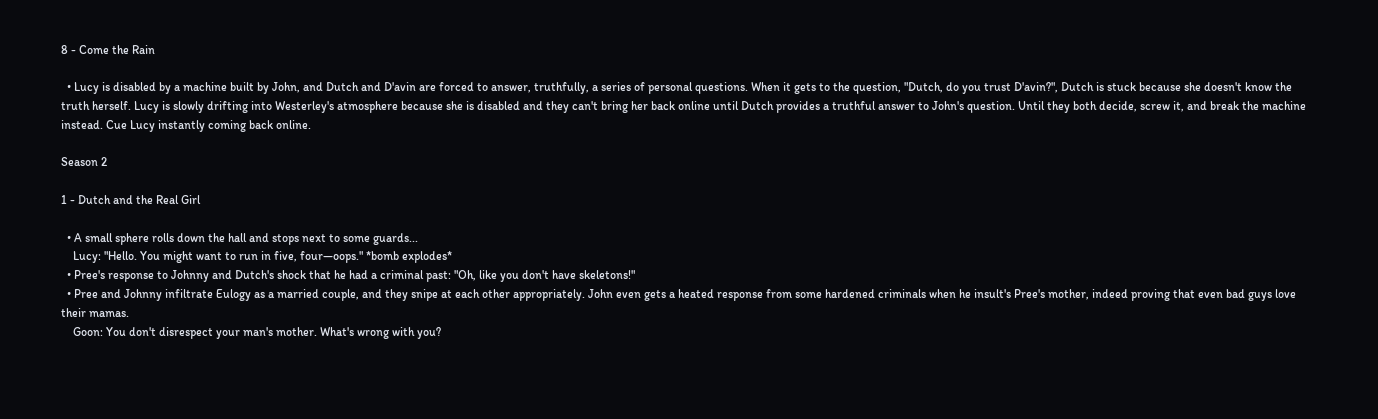8 - Come the Rain

  • Lucy is disabled by a machine built by John, and Dutch and D'avin are forced to answer, truthfully, a series of personal questions. When it gets to the question, "Dutch, do you trust D'avin?", Dutch is stuck because she doesn't know the truth herself. Lucy is slowly drifting into Westerley's atmosphere because she is disabled and they can't bring her back online until Dutch provides a truthful answer to John's question. Until they both decide, screw it, and break the machine instead. Cue Lucy instantly coming back online.

Season 2

1 - Dutch and the Real Girl

  • A small sphere rolls down the hall and stops next to some guards...
    Lucy: "Hello. You might want to run in five, four—oops." *bomb explodes*
  • Pree's response to Johnny and Dutch's shock that he had a criminal past: "Oh, like you don't have skeletons!"
  • Pree and Johnny infiltrate Eulogy as a married couple, and they snipe at each other appropriately. John even gets a heated response from some hardened criminals when he insult's Pree's mother, indeed proving that even bad guys love their mamas.
    Goon: You don't disrespect your man's mother. What's wrong with you?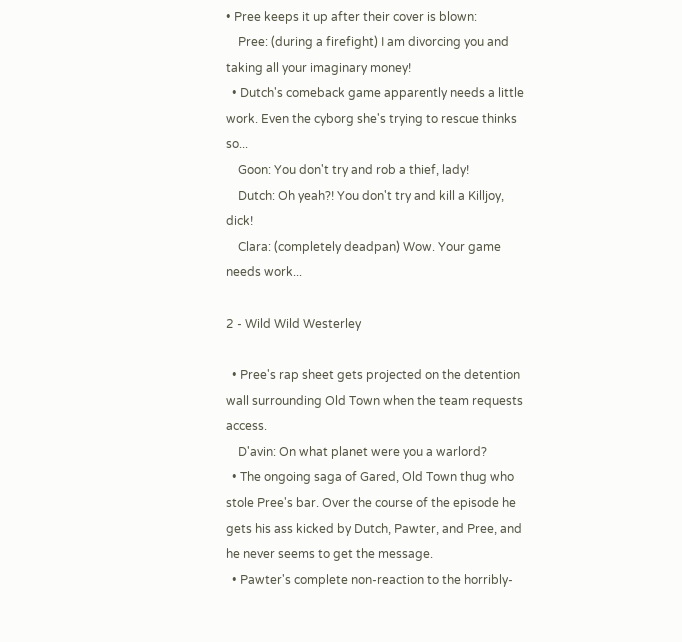• Pree keeps it up after their cover is blown:
    Pree: (during a firefight) I am divorcing you and taking all your imaginary money!
  • Dutch's comeback game apparently needs a little work. Even the cyborg she's trying to rescue thinks so...
    Goon: You don't try and rob a thief, lady!
    Dutch: Oh yeah?! You don't try and kill a Killjoy, dick!
    Clara: (completely deadpan) Wow. Your game needs work...

2 - Wild Wild Westerley

  • Pree's rap sheet gets projected on the detention wall surrounding Old Town when the team requests access.
    D'avin: On what planet were you a warlord?
  • The ongoing saga of Gared, Old Town thug who stole Pree's bar. Over the course of the episode he gets his ass kicked by Dutch, Pawter, and Pree, and he never seems to get the message.
  • Pawter's complete non-reaction to the horribly-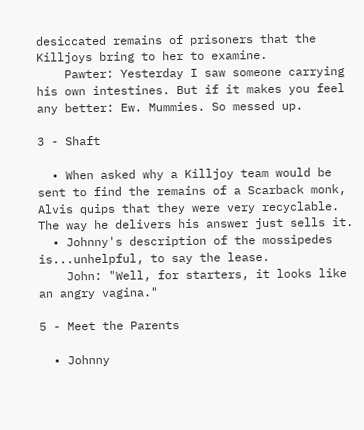desiccated remains of prisoners that the Killjoys bring to her to examine.
    Pawter: Yesterday I saw someone carrying his own intestines. But if it makes you feel any better: Ew. Mummies. So messed up.

3 - Shaft

  • When asked why a Killjoy team would be sent to find the remains of a Scarback monk, Alvis quips that they were very recyclable. The way he delivers his answer just sells it.
  • Johnny's description of the mossipedes is...unhelpful, to say the lease.
    John: "Well, for starters, it looks like an angry vagina."

5 - Meet the Parents

  • Johnny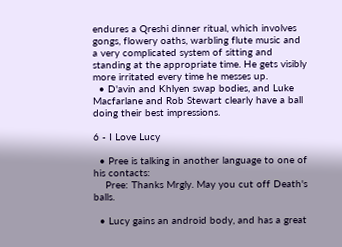endures a Qreshi dinner ritual, which involves gongs, flowery oaths, warbling flute music and a very complicated system of sitting and standing at the appropriate time. He gets visibly more irritated every time he messes up.
  • D'avin and Khlyen swap bodies, and Luke Macfarlane and Rob Stewart clearly have a ball doing their best impressions.

6 - I Love Lucy

  • Pree is talking in another language to one of his contacts:
    Pree: Thanks Mrgly. May you cut off Death's balls.

  • Lucy gains an android body, and has a great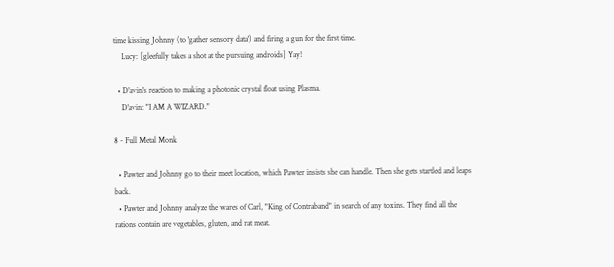time kissing Johnny (to 'gather sensory data') and firing a gun for the first time.
    Lucy: [gleefully takes a shot at the pursuing androids] Yay!

  • D'avin's reaction to making a photonic crystal float using Plasma.
    D'avin: "I AM A WIZARD."

8 - Full Metal Monk

  • Pawter and Johnny go to their meet location, which Pawter insists she can handle. Then she gets startled and leaps back.
  • Pawter and Johnny analyze the wares of Carl, "King of Contraband" in search of any toxins. They find all the rations contain are vegetables, gluten, and rat meat.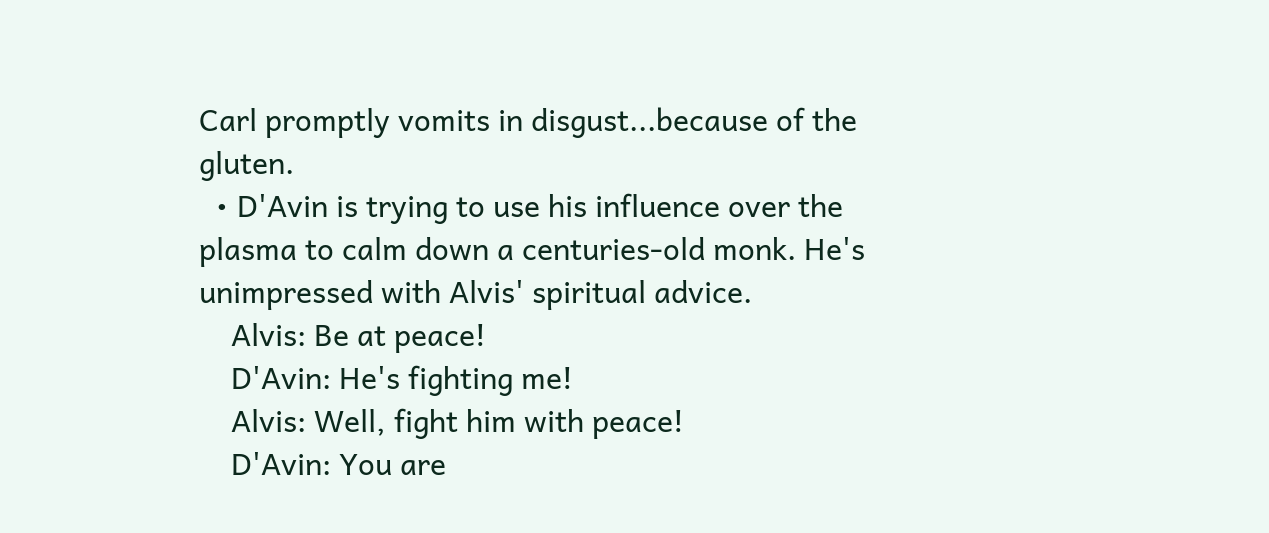Carl promptly vomits in disgust...because of the gluten.
  • D'Avin is trying to use his influence over the plasma to calm down a centuries-old monk. He's unimpressed with Alvis' spiritual advice.
    Alvis: Be at peace!
    D'Avin: He's fighting me!
    Alvis: Well, fight him with peace!
    D'Avin: You are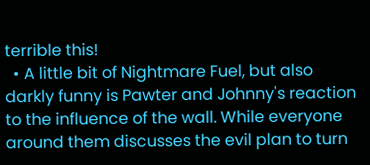terrible this!
  • A little bit of Nightmare Fuel, but also darkly funny is Pawter and Johnny's reaction to the influence of the wall. While everyone around them discusses the evil plan to turn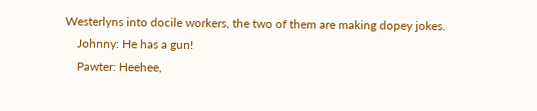Westerlyns into docile workers, the two of them are making dopey jokes.
    Johnny: He has a gun!
    Pawter: Heehee,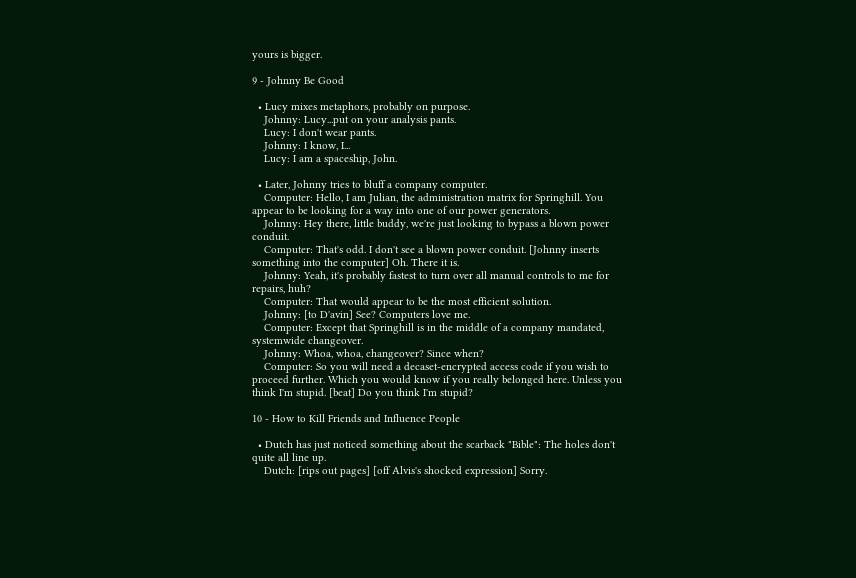yours is bigger.

9 - Johnny Be Good

  • Lucy mixes metaphors, probably on purpose.
    Johnny: Lucy...put on your analysis pants.
    Lucy: I don't wear pants.
    Johnny: I know, I...
    Lucy: I am a spaceship, John.

  • Later, Johnny tries to bluff a company computer.
    Computer: Hello, I am Julian, the administration matrix for Springhill. You appear to be looking for a way into one of our power generators.
    Johnny: Hey there, little buddy, we're just looking to bypass a blown power conduit.
    Computer: That's odd. I don't see a blown power conduit. [Johnny inserts something into the computer] Oh. There it is.
    Johnny: Yeah, it's probably fastest to turn over all manual controls to me for repairs, huh?
    Computer: That would appear to be the most efficient solution.
    Johnny: [to D'avin] See? Computers love me.
    Computer: Except that Springhill is in the middle of a company mandated, systemwide changeover.
    Johnny: Whoa, whoa, changeover? Since when?
    Computer: So you will need a decaset-encrypted access code if you wish to proceed further. Which you would know if you really belonged here. Unless you think I'm stupid. [beat] Do you think I'm stupid?

10 - How to Kill Friends and Influence People

  • Dutch has just noticed something about the scarback "Bible": The holes don't quite all line up.
    Dutch: [rips out pages] [off Alvis's shocked expression] Sorry.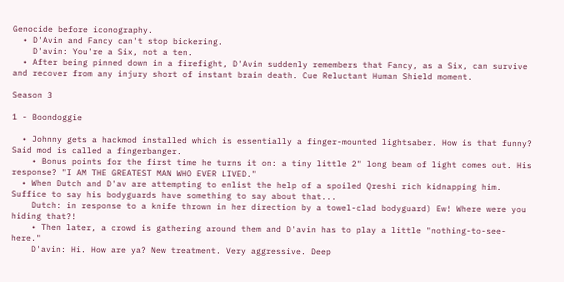Genocide before iconography.
  • D'Avin and Fancy can't stop bickering.
    D'avin: You're a Six, not a ten.
  • After being pinned down in a firefight, D'Avin suddenly remembers that Fancy, as a Six, can survive and recover from any injury short of instant brain death. Cue Reluctant Human Shield moment.

Season 3

1 - Boondoggie

  • Johnny gets a hackmod installed which is essentially a finger-mounted lightsaber. How is that funny? Said mod is called a fingerbanger.
    • Bonus points for the first time he turns it on: a tiny little 2" long beam of light comes out. His response? "I AM THE GREATEST MAN WHO EVER LIVED."
  • When Dutch and D'av are attempting to enlist the help of a spoiled Qreshi rich kidnapping him. Suffice to say his bodyguards have something to say about that...
    Dutch: in response to a knife thrown in her direction by a towel-clad bodyguard) Ew! Where were you hiding that?!
    • Then later, a crowd is gathering around them and D'avin has to play a little "nothing-to-see-here."
    D'avin: Hi. How are ya? New treatment. Very aggressive. Deep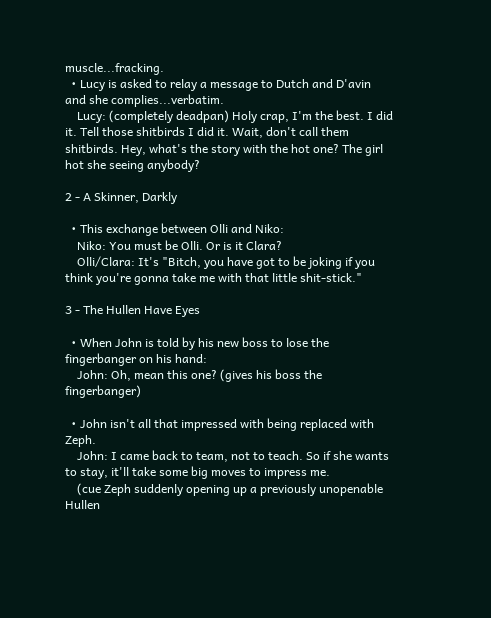muscle...fracking.
  • Lucy is asked to relay a message to Dutch and D'avin and she complies...verbatim.
    Lucy: (completely deadpan) Holy crap, I'm the best. I did it. Tell those shitbirds I did it. Wait, don't call them shitbirds. Hey, what's the story with the hot one? The girl hot she seeing anybody?

2 - A Skinner, Darkly

  • This exchange between Olli and Niko:
    Niko: You must be Olli. Or is it Clara?
    Olli/Clara: It's "Bitch, you have got to be joking if you think you're gonna take me with that little shit-stick."

3 - The Hullen Have Eyes

  • When John is told by his new boss to lose the fingerbanger on his hand:
    John: Oh, mean this one? (gives his boss the fingerbanger)

  • John isn't all that impressed with being replaced with Zeph.
    John: I came back to team, not to teach. So if she wants to stay, it'll take some big moves to impress me.
    (cue Zeph suddenly opening up a previously unopenable Hullen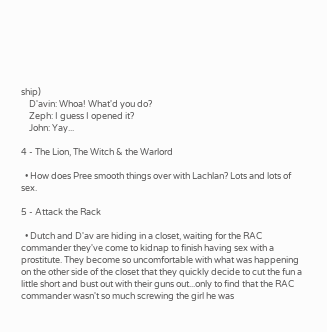ship)
    D'avin: Whoa! What'd you do?
    Zeph: I guess I opened it?
    John: Yay...

4 - The Lion, The Witch & the Warlord

  • How does Pree smooth things over with Lachlan? Lots and lots of sex.

5 - Attack the Rack

  • Dutch and D'av are hiding in a closet, waiting for the RAC commander they've come to kidnap to finish having sex with a prostitute. They become so uncomfortable with what was happening on the other side of the closet that they quickly decide to cut the fun a little short and bust out with their guns out...only to find that the RAC commander wasn't so much screwing the girl he was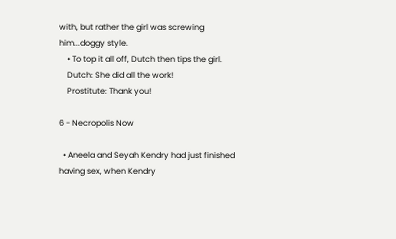with, but rather the girl was screwing him...doggy style.
    • To top it all off, Dutch then tips the girl.
    Dutch: She did all the work!
    Prostitute: Thank you!

6 - Necropolis Now

  • Aneela and Seyah Kendry had just finished having sex, when Kendry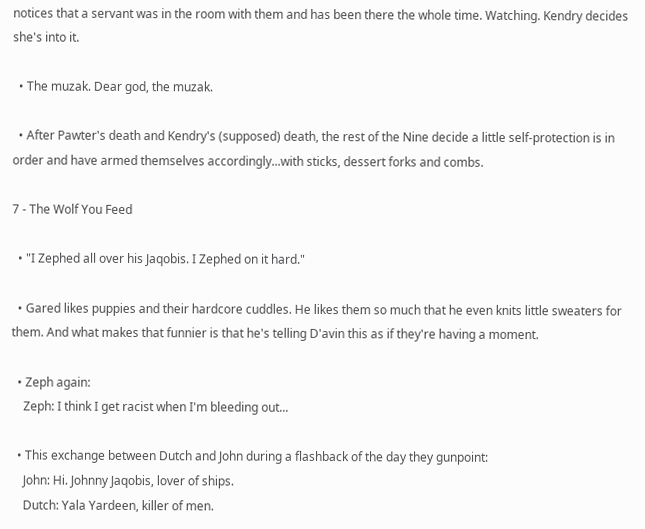notices that a servant was in the room with them and has been there the whole time. Watching. Kendry decides she's into it.

  • The muzak. Dear god, the muzak.

  • After Pawter's death and Kendry's (supposed) death, the rest of the Nine decide a little self-protection is in order and have armed themselves accordingly...with sticks, dessert forks and combs.

7 - The Wolf You Feed

  • "I Zephed all over his Jaqobis. I Zephed on it hard."

  • Gared likes puppies and their hardcore cuddles. He likes them so much that he even knits little sweaters for them. And what makes that funnier is that he's telling D'avin this as if they're having a moment.

  • Zeph again:
    Zeph: I think I get racist when I'm bleeding out...

  • This exchange between Dutch and John during a flashback of the day they gunpoint:
    John: Hi. Johnny Jaqobis, lover of ships.
    Dutch: Yala Yardeen, killer of men.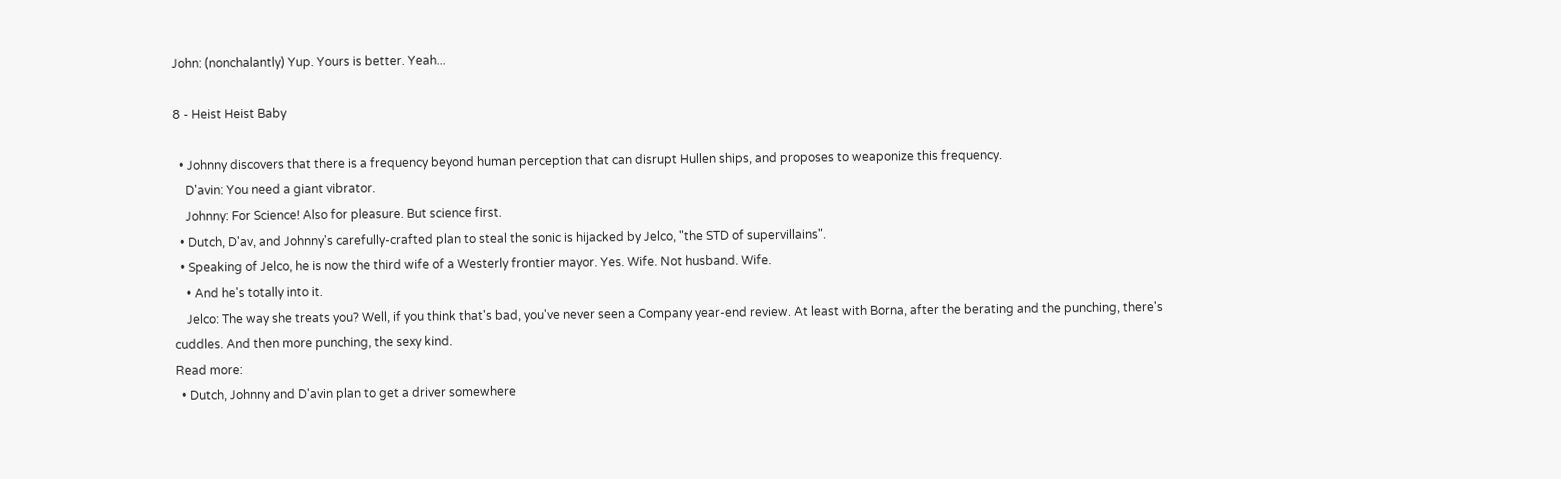John: (nonchalantly) Yup. Yours is better. Yeah...

8 - Heist Heist Baby

  • Johnny discovers that there is a frequency beyond human perception that can disrupt Hullen ships, and proposes to weaponize this frequency.
    D'avin: You need a giant vibrator.
    Johnny: For Science! Also for pleasure. But science first.
  • Dutch, D'av, and Johnny's carefully-crafted plan to steal the sonic is hijacked by Jelco, "the STD of supervillains".
  • Speaking of Jelco, he is now the third wife of a Westerly frontier mayor. Yes. Wife. Not husband. Wife.
    • And he's totally into it.
    Jelco: The way she treats you? Well, if you think that's bad, you've never seen a Company year-end review. At least with Borna, after the berating and the punching, there's cuddles. And then more punching, the sexy kind.
Read more:
  • Dutch, Johnny and D'avin plan to get a driver somewhere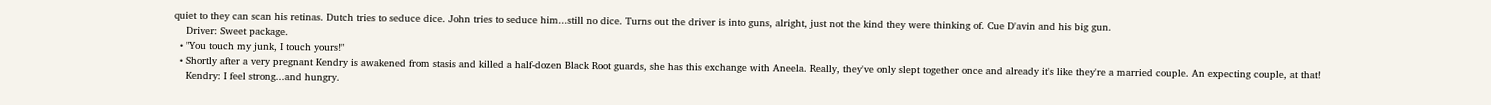quiet to they can scan his retinas. Dutch tries to seduce dice. John tries to seduce him...still no dice. Turns out the driver is into guns, alright, just not the kind they were thinking of. Cue D'avin and his big gun.
    Driver: Sweet package.
  • "You touch my junk, I touch yours!"
  • Shortly after a very pregnant Kendry is awakened from stasis and killed a half-dozen Black Root guards, she has this exchange with Aneela. Really, they've only slept together once and already it's like they're a married couple. An expecting couple, at that!
    Kendry: I feel strong...and hungry.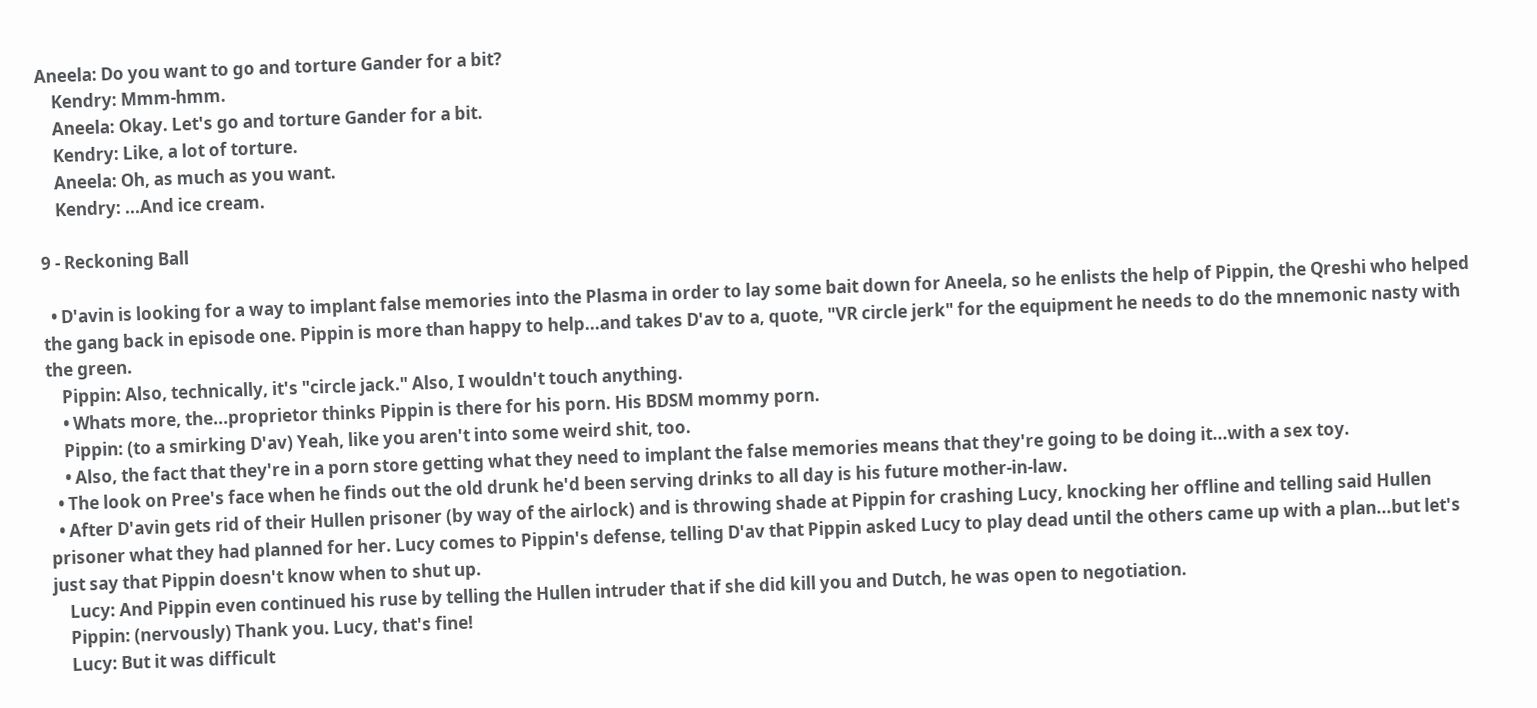Aneela: Do you want to go and torture Gander for a bit?
    Kendry: Mmm-hmm.
    Aneela: Okay. Let's go and torture Gander for a bit.
    Kendry: Like, a lot of torture.
    Aneela: Oh, as much as you want.
    Kendry: ...And ice cream.

9 - Reckoning Ball

  • D'avin is looking for a way to implant false memories into the Plasma in order to lay some bait down for Aneela, so he enlists the help of Pippin, the Qreshi who helped the gang back in episode one. Pippin is more than happy to help...and takes D'av to a, quote, "VR circle jerk" for the equipment he needs to do the mnemonic nasty with the green.
    Pippin: Also, technically, it's "circle jack." Also, I wouldn't touch anything.
    • Whats more, the...proprietor thinks Pippin is there for his porn. His BDSM mommy porn.
    Pippin: (to a smirking D'av) Yeah, like you aren't into some weird shit, too.
    • Also, the fact that they're in a porn store getting what they need to implant the false memories means that they're going to be doing it...with a sex toy.
  • The look on Pree's face when he finds out the old drunk he'd been serving drinks to all day is his future mother-in-law.
  • After D'avin gets rid of their Hullen prisoner (by way of the airlock) and is throwing shade at Pippin for crashing Lucy, knocking her offline and telling said Hullen prisoner what they had planned for her. Lucy comes to Pippin's defense, telling D'av that Pippin asked Lucy to play dead until the others came up with a plan...but let's just say that Pippin doesn't know when to shut up.
    Lucy: And Pippin even continued his ruse by telling the Hullen intruder that if she did kill you and Dutch, he was open to negotiation.
    Pippin: (nervously) Thank you. Lucy, that's fine!
    Lucy: But it was difficult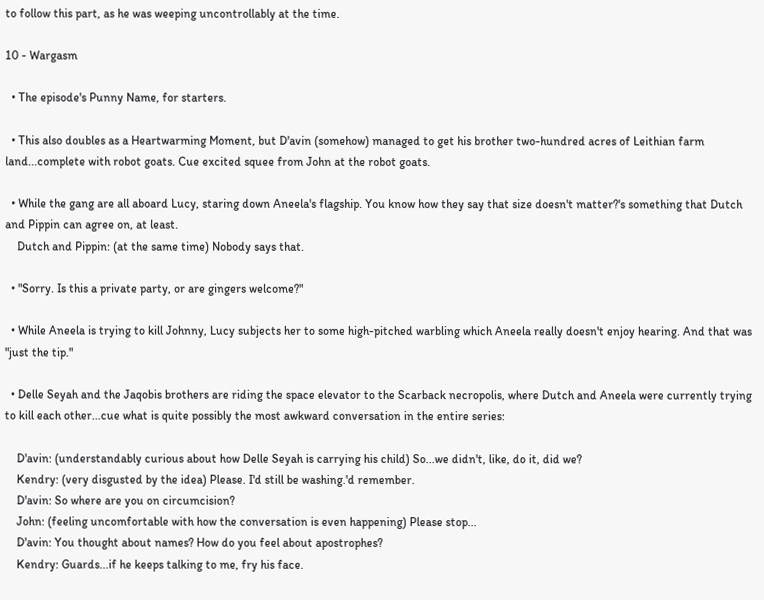to follow this part, as he was weeping uncontrollably at the time.

10 - Wargasm

  • The episode's Punny Name, for starters.

  • This also doubles as a Heartwarming Moment, but D'avin (somehow) managed to get his brother two-hundred acres of Leithian farm land...complete with robot goats. Cue excited squee from John at the robot goats.

  • While the gang are all aboard Lucy, staring down Aneela's flagship. You know how they say that size doesn't matter?'s something that Dutch and Pippin can agree on, at least.
    Dutch and Pippin: (at the same time) Nobody says that.

  • "Sorry. Is this a private party, or are gingers welcome?"

  • While Aneela is trying to kill Johnny, Lucy subjects her to some high-pitched warbling which Aneela really doesn't enjoy hearing. And that was "just the tip."

  • Delle Seyah and the Jaqobis brothers are riding the space elevator to the Scarback necropolis, where Dutch and Aneela were currently trying to kill each other...cue what is quite possibly the most awkward conversation in the entire series:

    D'avin: (understandably curious about how Delle Seyah is carrying his child) So...we didn't, like, do it, did we?
    Kendry: (very disgusted by the idea) Please. I'd still be washing.'d remember.
    D'avin: So where are you on circumcision?
    John: (feeling uncomfortable with how the conversation is even happening) Please stop...
    D'avin: You thought about names? How do you feel about apostrophes?
    Kendry: Guards...if he keeps talking to me, fry his face.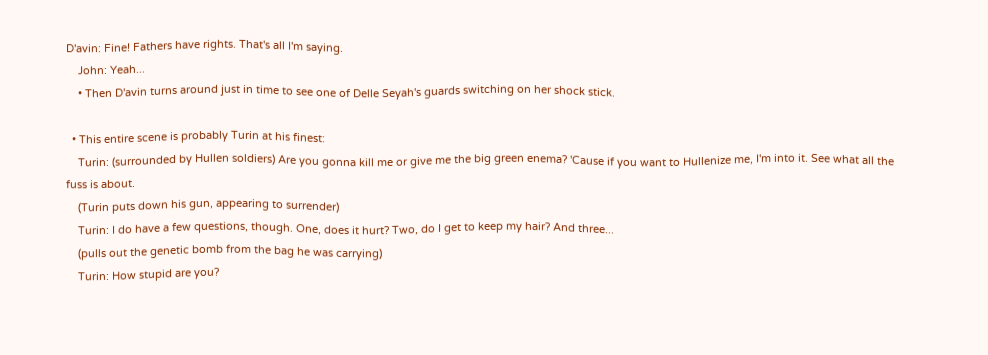D'avin: Fine! Fathers have rights. That's all I'm saying.
    John: Yeah...
    • Then D'avin turns around just in time to see one of Delle Seyah's guards switching on her shock stick.

  • This entire scene is probably Turin at his finest:
    Turin: (surrounded by Hullen soldiers) Are you gonna kill me or give me the big green enema? 'Cause if you want to Hullenize me, I'm into it. See what all the fuss is about.
    (Turin puts down his gun, appearing to surrender)
    Turin: I do have a few questions, though. One, does it hurt? Two, do I get to keep my hair? And three...
    (pulls out the genetic bomb from the bag he was carrying)
    Turin: How stupid are you?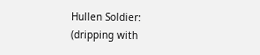Hullen Soldier: (dripping with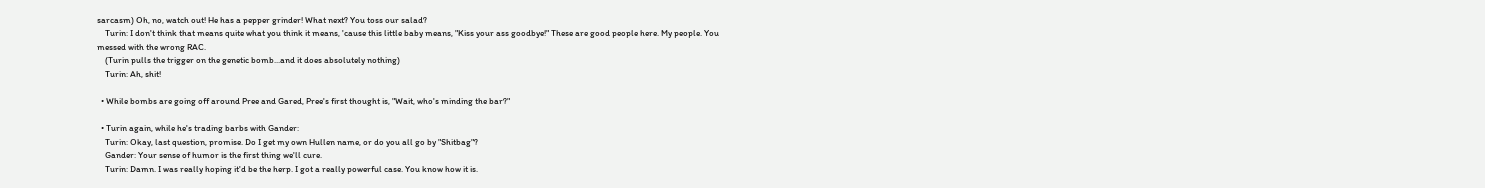sarcasm) Oh, no, watch out! He has a pepper grinder! What next? You toss our salad?
    Turin: I don't think that means quite what you think it means, 'cause this little baby means, "Kiss your ass goodbye!" These are good people here. My people. You messed with the wrong RAC.
    (Turin pulls the trigger on the genetic bomb...and it does absolutely nothing)
    Turin: Ah, shit!

  • While bombs are going off around Pree and Gared, Pree's first thought is, "Wait, who's minding the bar?"

  • Turin again, while he's trading barbs with Gander:
    Turin: Okay, last question, promise. Do I get my own Hullen name, or do you all go by "Shitbag"?
    Gander: Your sense of humor is the first thing we'll cure.
    Turin: Damn. I was really hoping it'd be the herp. I got a really powerful case. You know how it is.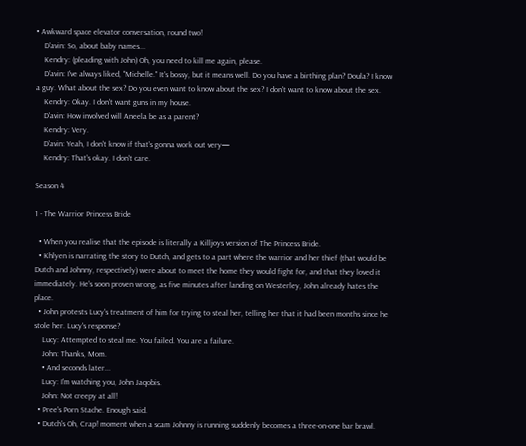• Awkward space elevator conversation, round two!
    D'avin: So, about baby names...
    Kendry: (pleading with John) Oh, you need to kill me again, please.
    D'avin: I've always liked, "Michelle." It's bossy, but it means well. Do you have a birthing plan? Doula? I know a guy. What about the sex? Do you even want to know about the sex? I don't want to know about the sex.
    Kendry: Okay. I don't want guns in my house.
    D'avin: How involved will Aneela be as a parent?
    Kendry: Very.
    D'avin: Yeah, I don't know if that's gonna work out very—
    Kendry: That's okay. I don't care.

Season 4

1 - The Warrior Princess Bride

  • When you realise that the episode is literally a Killjoys version of The Princess Bride.
  • Khlyen is narrating the story to Dutch, and gets to a part where the warrior and her thief (that would be Dutch and Johnny, respectively) were about to meet the home they would fight for, and that they loved it immediately. He's soon proven wrong, as five minutes after landing on Westerley, John already hates the place.
  • John protests Lucy's treatment of him for trying to steal her, telling her that it had been months since he stole her. Lucy's response?
    Lucy: Attempted to steal me. You failed. You are a failure.
    John: Thanks, Mom.
    • And seconds later...
    Lucy: I'm watching you, John Jaqobis.
    John: Not creepy at all!
  • Pree's Porn Stache. Enough said.
  • Dutch's Oh, Crap! moment when a scam Johnny is running suddenly becomes a three-on-one bar brawl.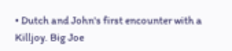• Dutch and John's first encounter with a Killjoy. Big Joe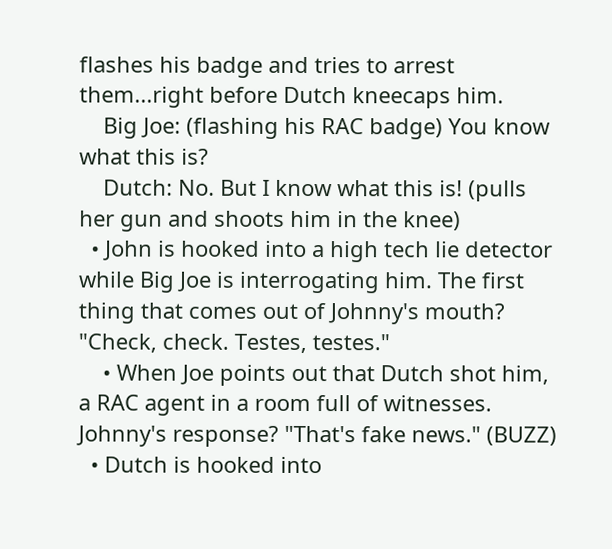flashes his badge and tries to arrest them...right before Dutch kneecaps him.
    Big Joe: (flashing his RAC badge) You know what this is?
    Dutch: No. But I know what this is! (pulls her gun and shoots him in the knee)
  • John is hooked into a high tech lie detector while Big Joe is interrogating him. The first thing that comes out of Johnny's mouth? "Check, check. Testes, testes."
    • When Joe points out that Dutch shot him, a RAC agent in a room full of witnesses. Johnny's response? "That's fake news." (BUZZ)
  • Dutch is hooked into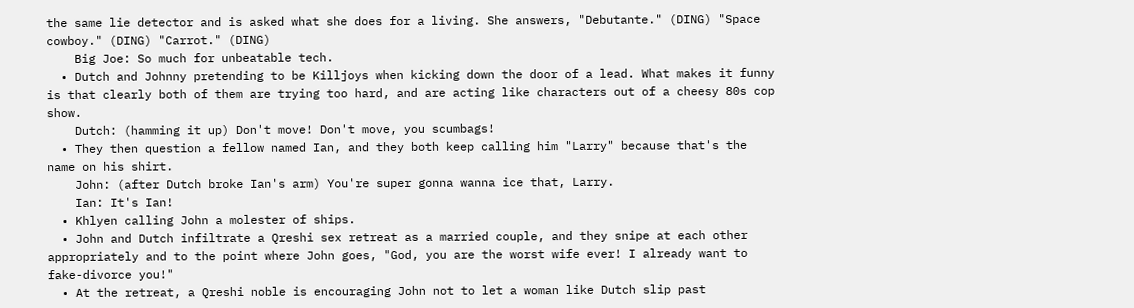the same lie detector and is asked what she does for a living. She answers, "Debutante." (DING) "Space cowboy." (DING) "Carrot." (DING)
    Big Joe: So much for unbeatable tech.
  • Dutch and Johnny pretending to be Killjoys when kicking down the door of a lead. What makes it funny is that clearly both of them are trying too hard, and are acting like characters out of a cheesy 80s cop show.
    Dutch: (hamming it up) Don't move! Don't move, you scumbags!
  • They then question a fellow named Ian, and they both keep calling him "Larry" because that's the name on his shirt.
    John: (after Dutch broke Ian's arm) You're super gonna wanna ice that, Larry.
    Ian: It's Ian!
  • Khlyen calling John a molester of ships.
  • John and Dutch infiltrate a Qreshi sex retreat as a married couple, and they snipe at each other appropriately and to the point where John goes, "God, you are the worst wife ever! I already want to fake-divorce you!"
  • At the retreat, a Qreshi noble is encouraging John not to let a woman like Dutch slip past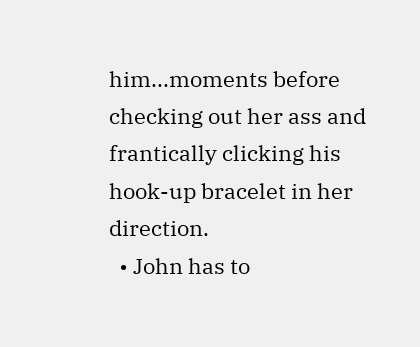him...moments before checking out her ass and frantically clicking his hook-up bracelet in her direction.
  • John has to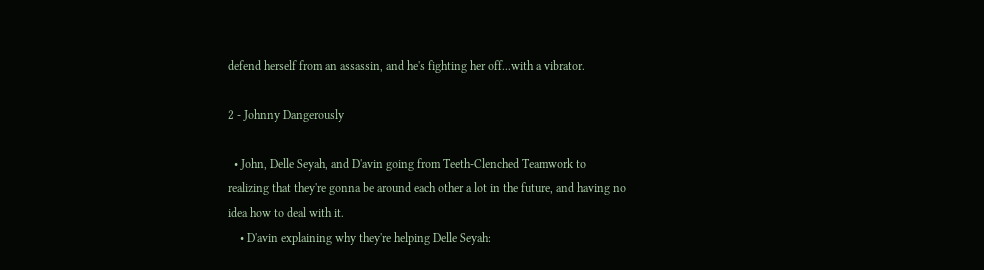defend herself from an assassin, and he's fighting her off...with a vibrator.

2 - Johnny Dangerously

  • John, Delle Seyah, and D'avin going from Teeth-Clenched Teamwork to realizing that they're gonna be around each other a lot in the future, and having no idea how to deal with it.
    • D'avin explaining why they're helping Delle Seyah: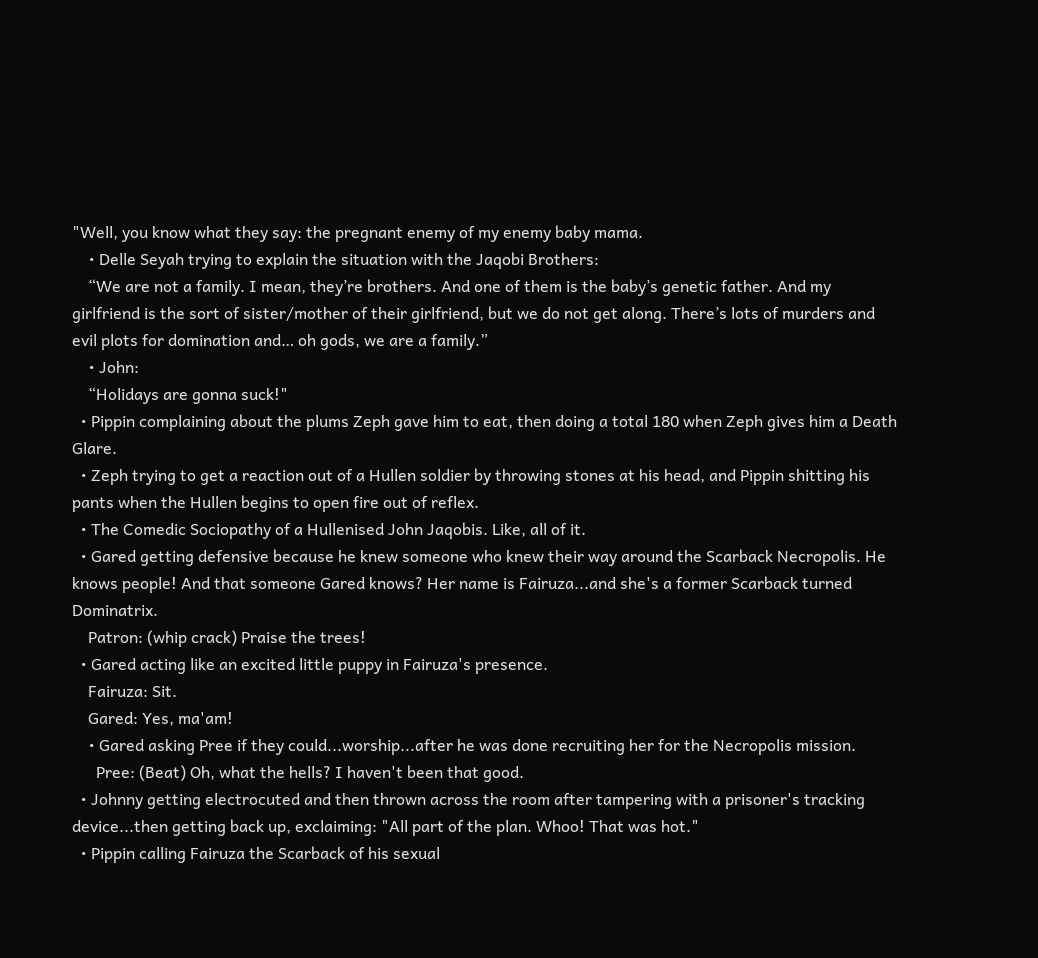"Well, you know what they say: the pregnant enemy of my enemy baby mama.
    • Delle Seyah trying to explain the situation with the Jaqobi Brothers:
    “We are not a family. I mean, they’re brothers. And one of them is the baby’s genetic father. And my girlfriend is the sort of sister/mother of their girlfriend, but we do not get along. There’s lots of murders and evil plots for domination and… oh gods, we are a family.”
    • John:
    “Holidays are gonna suck!"
  • Pippin complaining about the plums Zeph gave him to eat, then doing a total 180 when Zeph gives him a Death Glare.
  • Zeph trying to get a reaction out of a Hullen soldier by throwing stones at his head, and Pippin shitting his pants when the Hullen begins to open fire out of reflex.
  • The Comedic Sociopathy of a Hullenised John Jaqobis. Like, all of it.
  • Gared getting defensive because he knew someone who knew their way around the Scarback Necropolis. He knows people! And that someone Gared knows? Her name is Fairuza...and she's a former Scarback turned Dominatrix.
    Patron: (whip crack) Praise the trees!
  • Gared acting like an excited little puppy in Fairuza's presence.
    Fairuza: Sit.
    Gared: Yes, ma'am!
    • Gared asking Pree if they could...worship...after he was done recruiting her for the Necropolis mission.
      Pree: (Beat) Oh, what the hells? I haven't been that good.
  • Johnny getting electrocuted and then thrown across the room after tampering with a prisoner's tracking device...then getting back up, exclaiming: "All part of the plan. Whoo! That was hot."
  • Pippin calling Fairuza the Scarback of his sexual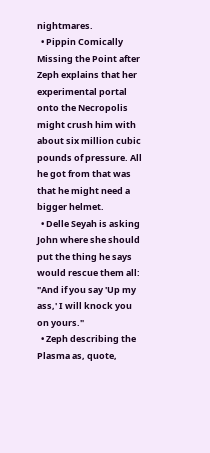nightmares.
  • Pippin Comically Missing the Point after Zeph explains that her experimental portal onto the Necropolis might crush him with about six million cubic pounds of pressure. All he got from that was that he might need a bigger helmet.
  • Delle Seyah is asking John where she should put the thing he says would rescue them all: "And if you say 'Up my ass,' I will knock you on yours."
  • Zeph describing the Plasma as, quote,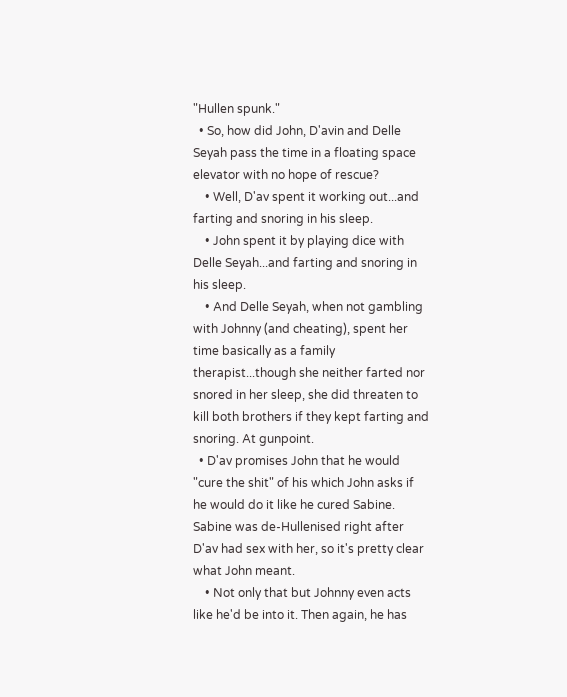"Hullen spunk."
  • So, how did John, D'avin and Delle Seyah pass the time in a floating space elevator with no hope of rescue?
    • Well, D'av spent it working out...and farting and snoring in his sleep.
    • John spent it by playing dice with Delle Seyah...and farting and snoring in his sleep.
    • And Delle Seyah, when not gambling with Johnny (and cheating), spent her time basically as a family therapist...though she neither farted nor snored in her sleep, she did threaten to kill both brothers if they kept farting and snoring. At gunpoint.
  • D'av promises John that he would "cure the shit" of his which John asks if he would do it like he cured Sabine. Sabine was de-Hullenised right after D'av had sex with her, so it's pretty clear what John meant.
    • Not only that but Johnny even acts like he'd be into it. Then again, he has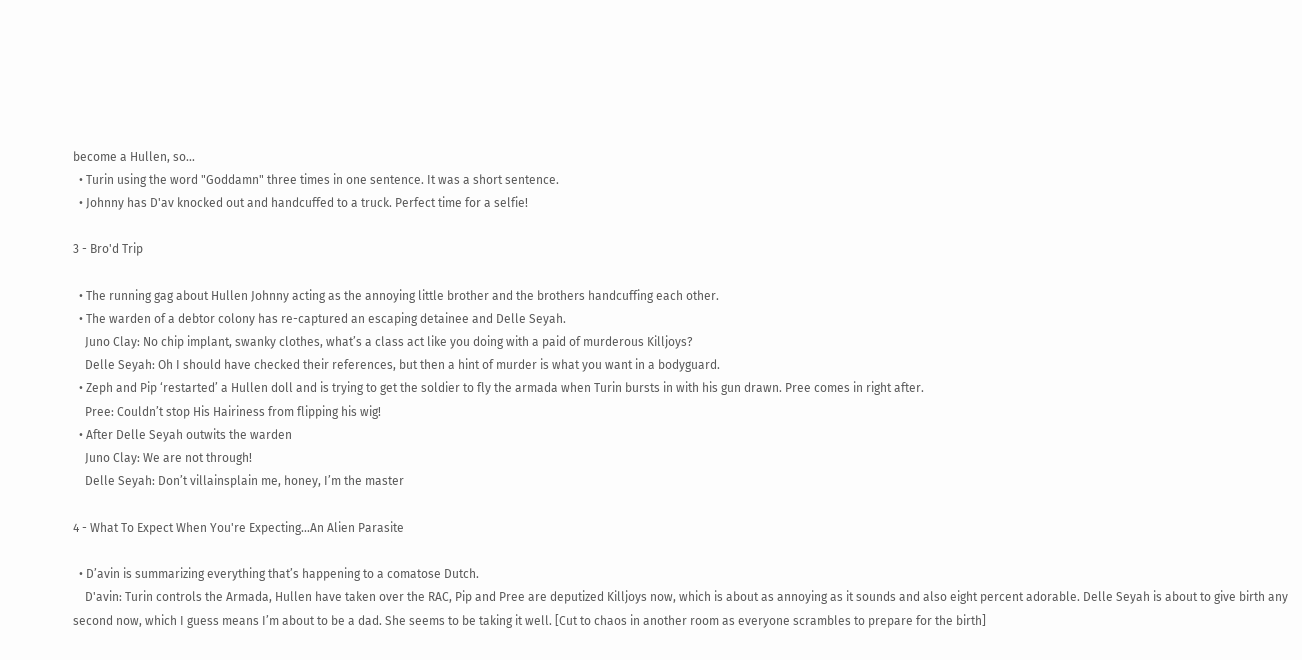become a Hullen, so...
  • Turin using the word "Goddamn" three times in one sentence. It was a short sentence.
  • Johnny has D'av knocked out and handcuffed to a truck. Perfect time for a selfie!

3 - Bro'd Trip

  • The running gag about Hullen Johnny acting as the annoying little brother and the brothers handcuffing each other.
  • The warden of a debtor colony has re-captured an escaping detainee and Delle Seyah.
    Juno Clay: No chip implant, swanky clothes, what’s a class act like you doing with a paid of murderous Killjoys?
    Delle Seyah: Oh I should have checked their references, but then a hint of murder is what you want in a bodyguard.
  • Zeph and Pip ‘restarted’ a Hullen doll and is trying to get the soldier to fly the armada when Turin bursts in with his gun drawn. Pree comes in right after.
    Pree: Couldn’t stop His Hairiness from flipping his wig!
  • After Delle Seyah outwits the warden
    Juno Clay: We are not through!
    Delle Seyah: Don’t villainsplain me, honey, I’m the master

4 - What To Expect When You're Expecting...An Alien Parasite

  • D’avin is summarizing everything that’s happening to a comatose Dutch.
    D'avin: Turin controls the Armada, Hullen have taken over the RAC, Pip and Pree are deputized Killjoys now, which is about as annoying as it sounds and also eight percent adorable. Delle Seyah is about to give birth any second now, which I guess means I’m about to be a dad. She seems to be taking it well. [Cut to chaos in another room as everyone scrambles to prepare for the birth]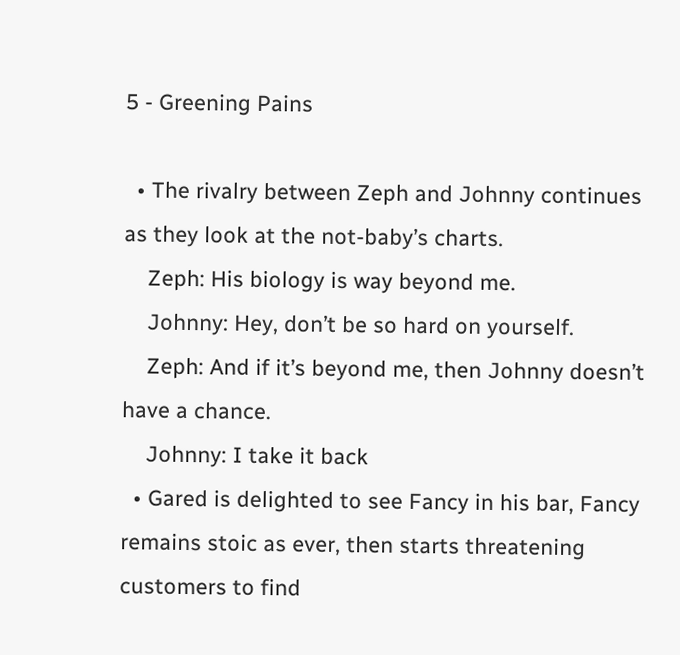5 - Greening Pains

  • The rivalry between Zeph and Johnny continues as they look at the not-baby’s charts.
    Zeph: His biology is way beyond me.
    Johnny: Hey, don’t be so hard on yourself.
    Zeph: And if it’s beyond me, then Johnny doesn’t have a chance.
    Johnny: I take it back
  • Gared is delighted to see Fancy in his bar, Fancy remains stoic as ever, then starts threatening customers to find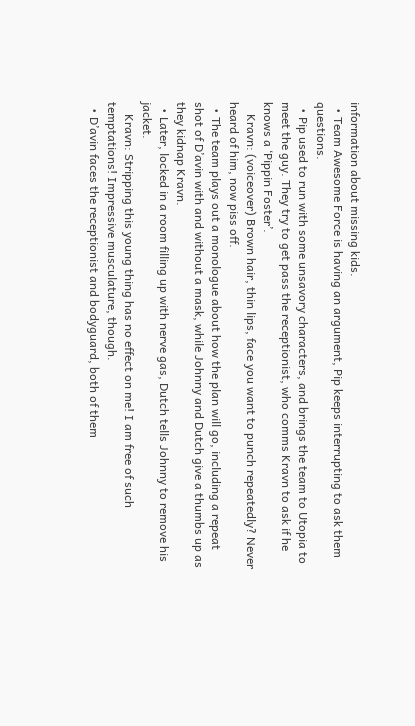information about missing kids.
  • Team Awesome Force is having an argument, Pip keeps interrupting to ask them questions.
  • Pip used to run with some unsavory characters, and brings the team to Utopia to meet the guy. They try to get pass the receptionist, who comms Kravn to ask if he knows a ‘Pippin Foster’.
    Kravn: (voiceover) Brown hair, thin lips, face you want to punch repeatedly? Never heard of him, now piss off.
  • The team plays out a monologue about how the plan will go, including a repeat shot of D’avin with and without a mask, while Johnny and Dutch give a thumbs up as they kidnap Kravn.
  • Later, locked in a room filling up with nerve gas, Dutch tells Johnny to remove his jacket.
    Kravn: Stripping this young thing has no effect on me! I am free of such temptations! Impressive musculature, though.
  • D’avin faces the receptionist and bodyguard, both of them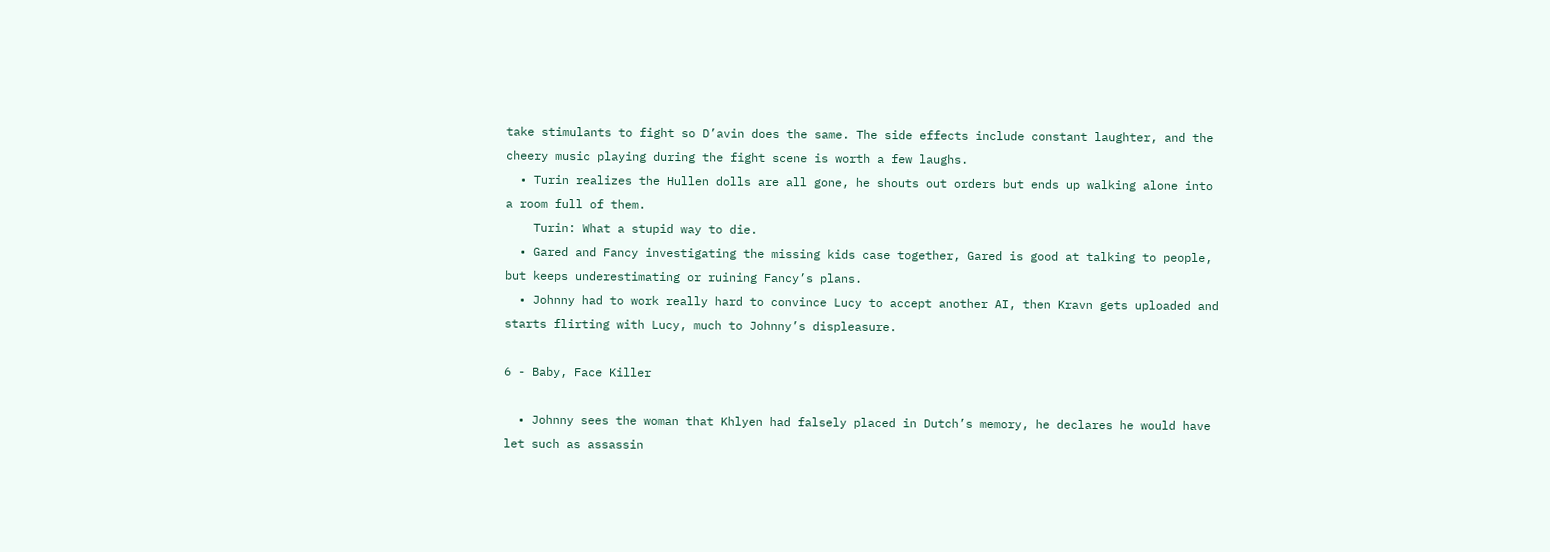take stimulants to fight so D’avin does the same. The side effects include constant laughter, and the cheery music playing during the fight scene is worth a few laughs.
  • Turin realizes the Hullen dolls are all gone, he shouts out orders but ends up walking alone into a room full of them.
    Turin: What a stupid way to die.
  • Gared and Fancy investigating the missing kids case together, Gared is good at talking to people, but keeps underestimating or ruining Fancy’s plans.
  • Johnny had to work really hard to convince Lucy to accept another AI, then Kravn gets uploaded and starts flirting with Lucy, much to Johnny’s displeasure.

6 - Baby, Face Killer

  • Johnny sees the woman that Khlyen had falsely placed in Dutch’s memory, he declares he would have let such as assassin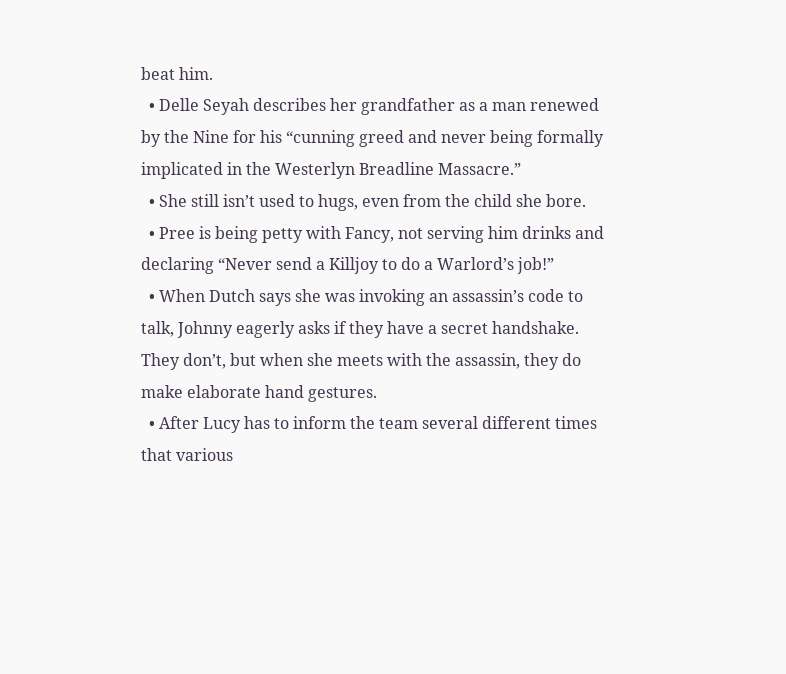beat him.
  • Delle Seyah describes her grandfather as a man renewed by the Nine for his “cunning greed and never being formally implicated in the Westerlyn Breadline Massacre.”
  • She still isn’t used to hugs, even from the child she bore.
  • Pree is being petty with Fancy, not serving him drinks and declaring “Never send a Killjoy to do a Warlord’s job!”
  • When Dutch says she was invoking an assassin’s code to talk, Johnny eagerly asks if they have a secret handshake. They don’t, but when she meets with the assassin, they do make elaborate hand gestures.
  • After Lucy has to inform the team several different times that various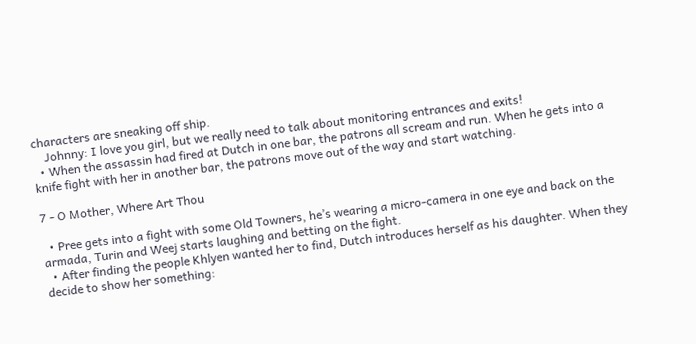characters are sneaking off ship.
    Johnny: I love you girl, but we really need to talk about monitoring entrances and exits!
  • When the assassin had fired at Dutch in one bar, the patrons all scream and run. When he gets into a knife fight with her in another bar, the patrons move out of the way and start watching.

7 - O Mother, Where Art Thou

  • Pree gets into a fight with some Old Towners, he’s wearing a micro-camera in one eye and back on the armada, Turin and Weej starts laughing and betting on the fight.
  • After finding the people Khlyen wanted her to find, Dutch introduces herself as his daughter. When they decide to show her something: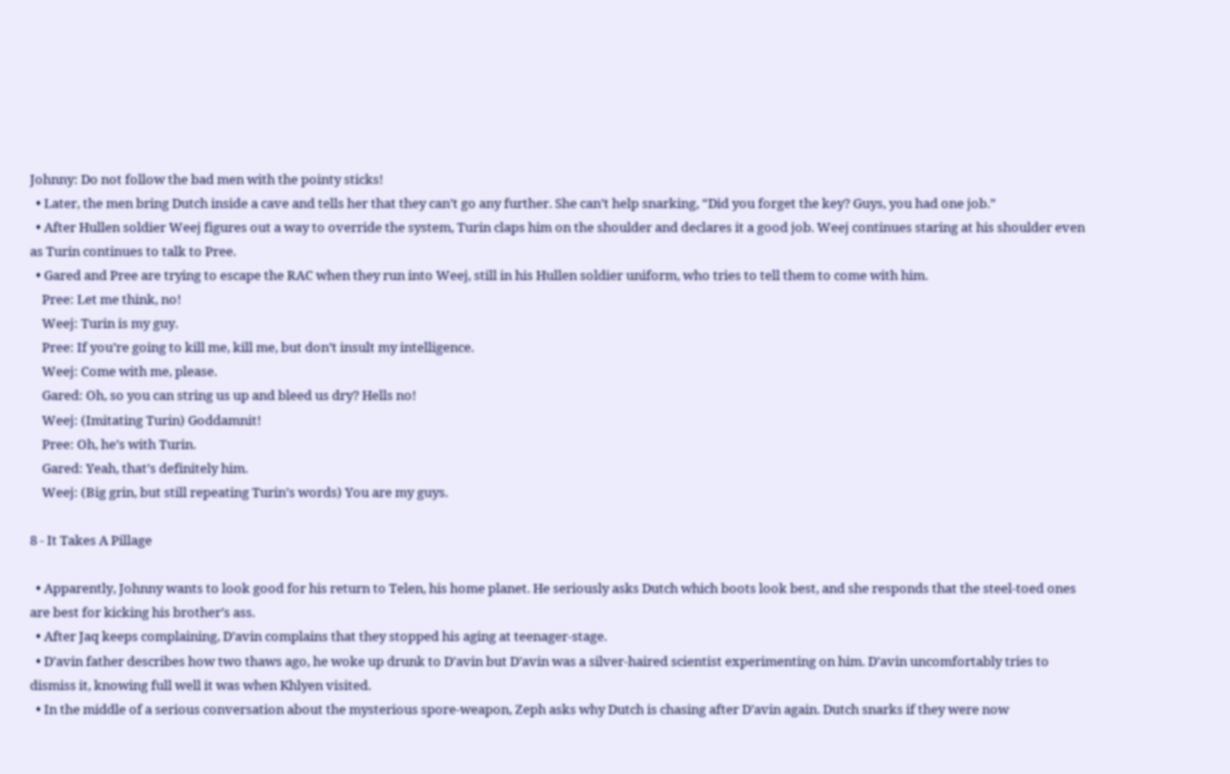Johnny: Do not follow the bad men with the pointy sticks!
  • Later, the men bring Dutch inside a cave and tells her that they can’t go any further. She can’t help snarking, “Did you forget the key? Guys, you had one job.”
  • After Hullen soldier Weej figures out a way to override the system, Turin claps him on the shoulder and declares it a good job. Weej continues staring at his shoulder even as Turin continues to talk to Pree.
  • Gared and Pree are trying to escape the RAC when they run into Weej, still in his Hullen soldier uniform, who tries to tell them to come with him.
    Pree: Let me think, no!
    Weej: Turin is my guy.
    Pree: If you’re going to kill me, kill me, but don’t insult my intelligence.
    Weej: Come with me, please.
    Gared: Oh, so you can string us up and bleed us dry? Hells no!
    Weej: (Imitating Turin) Goddamnit!
    Pree: Oh, he’s with Turin.
    Gared: Yeah, that’s definitely him.
    Weej: (Big grin, but still repeating Turin’s words) You are my guys.

8 - It Takes A Pillage

  • Apparently, Johnny wants to look good for his return to Telen, his home planet. He seriously asks Dutch which boots look best, and she responds that the steel-toed ones are best for kicking his brother’s ass.
  • After Jaq keeps complaining, D’avin complains that they stopped his aging at teenager-stage.
  • D’avin father describes how two thaws ago, he woke up drunk to D’avin but D’avin was a silver-haired scientist experimenting on him. D’avin uncomfortably tries to dismiss it, knowing full well it was when Khlyen visited.
  • In the middle of a serious conversation about the mysterious spore-weapon, Zeph asks why Dutch is chasing after D’avin again. Dutch snarks if they were now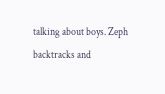talking about boys. Zeph backtracks and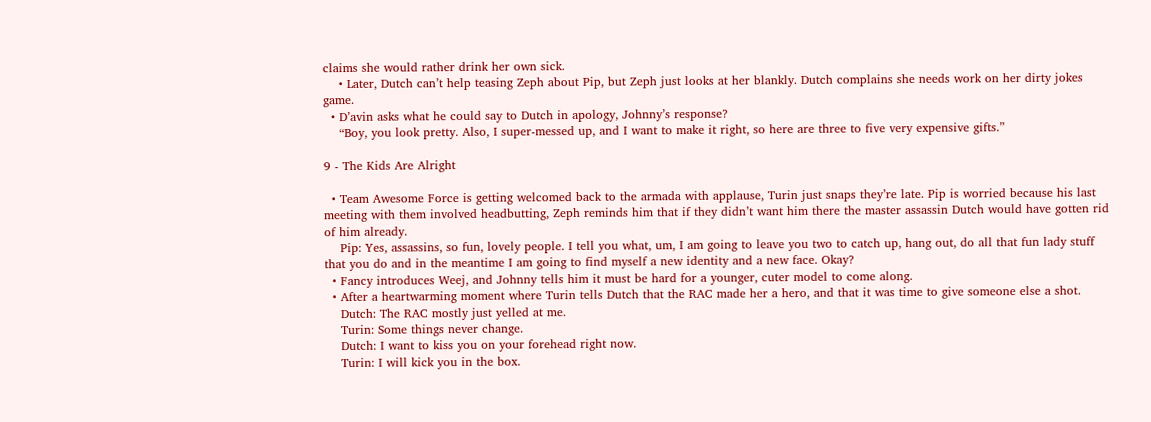claims she would rather drink her own sick.
    • Later, Dutch can’t help teasing Zeph about Pip, but Zeph just looks at her blankly. Dutch complains she needs work on her dirty jokes game.
  • D’avin asks what he could say to Dutch in apology, Johnny’s response?
    “Boy, you look pretty. Also, I super-messed up, and I want to make it right, so here are three to five very expensive gifts.”

9 - The Kids Are Alright

  • Team Awesome Force is getting welcomed back to the armada with applause, Turin just snaps they’re late. Pip is worried because his last meeting with them involved headbutting, Zeph reminds him that if they didn’t want him there the master assassin Dutch would have gotten rid of him already.
    Pip: Yes, assassins, so fun, lovely people. I tell you what, um, I am going to leave you two to catch up, hang out, do all that fun lady stuff that you do and in the meantime I am going to find myself a new identity and a new face. Okay?
  • Fancy introduces Weej, and Johnny tells him it must be hard for a younger, cuter model to come along.
  • After a heartwarming moment where Turin tells Dutch that the RAC made her a hero, and that it was time to give someone else a shot.
    Dutch: The RAC mostly just yelled at me.
    Turin: Some things never change.
    Dutch: I want to kiss you on your forehead right now.
    Turin: I will kick you in the box.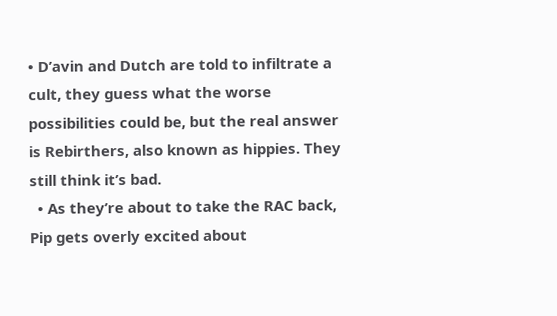• D’avin and Dutch are told to infiltrate a cult, they guess what the worse possibilities could be, but the real answer is Rebirthers, also known as hippies. They still think it’s bad.
  • As they’re about to take the RAC back, Pip gets overly excited about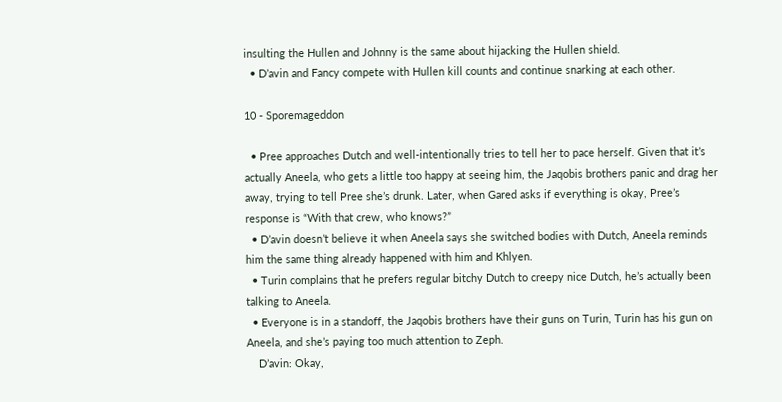insulting the Hullen and Johnny is the same about hijacking the Hullen shield.
  • D’avin and Fancy compete with Hullen kill counts and continue snarking at each other.

10 - Sporemageddon

  • Pree approaches Dutch and well-intentionally tries to tell her to pace herself. Given that it’s actually Aneela, who gets a little too happy at seeing him, the Jaqobis brothers panic and drag her away, trying to tell Pree she’s drunk. Later, when Gared asks if everything is okay, Pree’s response is “With that crew, who knows?”
  • D’avin doesn’t believe it when Aneela says she switched bodies with Dutch, Aneela reminds him the same thing already happened with him and Khlyen.
  • Turin complains that he prefers regular bitchy Dutch to creepy nice Dutch, he’s actually been talking to Aneela.
  • Everyone is in a standoff, the Jaqobis brothers have their guns on Turin, Turin has his gun on Aneela, and she’s paying too much attention to Zeph.
    D’avin: Okay,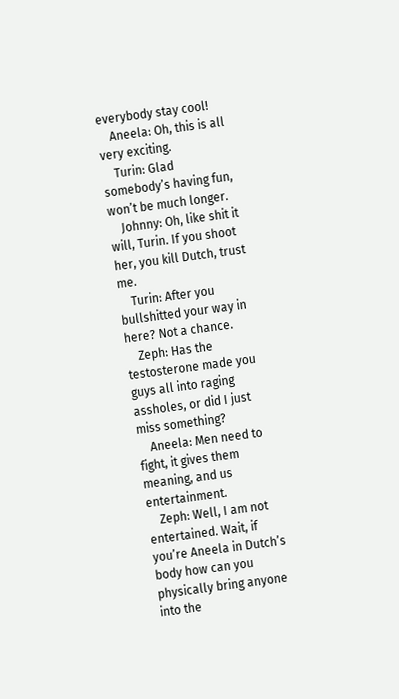everybody stay cool!
    Aneela: Oh, this is all very exciting.
    Turin: Glad somebody’s having fun, won’t be much longer.
    Johnny: Oh, like shit it will, Turin. If you shoot her, you kill Dutch, trust me.
    Turin: After you bullshitted your way in here? Not a chance.
    Zeph: Has the testosterone made you guys all into raging assholes, or did I just miss something?
    Aneela: Men need to fight, it gives them meaning, and us entertainment.
    Zeph: Well, I am not entertained. Wait, if you’re Aneela in Dutch’s body how can you physically bring anyone into the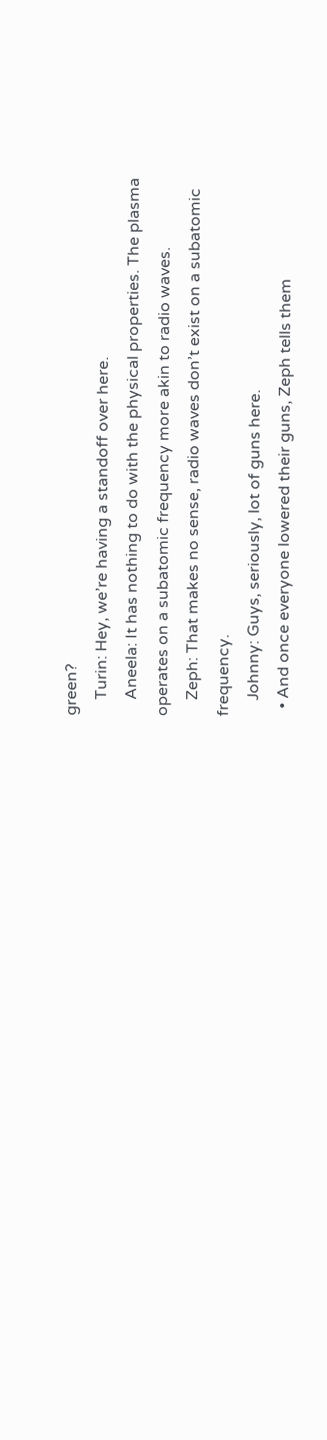green?
    Turin: Hey, we’re having a standoff over here.
    Aneela: It has nothing to do with the physical properties. The plasma operates on a subatomic frequency more akin to radio waves.
    Zeph: That makes no sense, radio waves don’t exist on a subatomic frequency.
    Johnny: Guys, seriously, lot of guns here.
  • And once everyone lowered their guns, Zeph tells them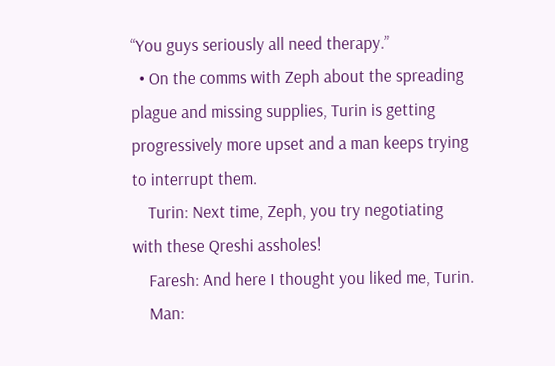“You guys seriously all need therapy.”
  • On the comms with Zeph about the spreading plague and missing supplies, Turin is getting progressively more upset and a man keeps trying to interrupt them.
    Turin: Next time, Zeph, you try negotiating with these Qreshi assholes!
    Faresh: And here I thought you liked me, Turin.
    Man: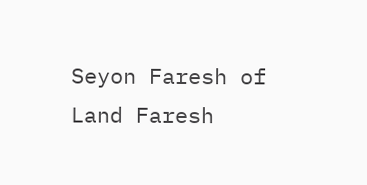Seyon Faresh of Land Faresh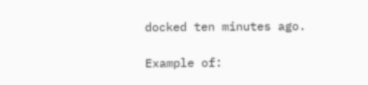docked ten minutes ago.

Example of: